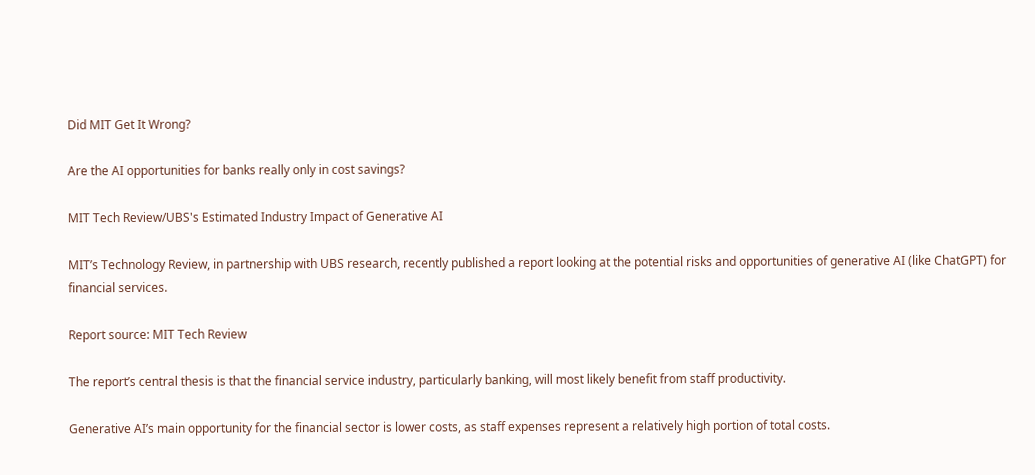Did MIT Get It Wrong?

Are the AI opportunities for banks really only in cost savings?

MIT Tech Review/UBS's Estimated Industry Impact of Generative AI

MIT’s Technology Review, in partnership with UBS research, recently published a report looking at the potential risks and opportunities of generative AI (like ChatGPT) for financial services.

Report source: MIT Tech Review

The report’s central thesis is that the financial service industry, particularly banking, will most likely benefit from staff productivity.

Generative AI’s main opportunity for the financial sector is lower costs, as staff expenses represent a relatively high portion of total costs.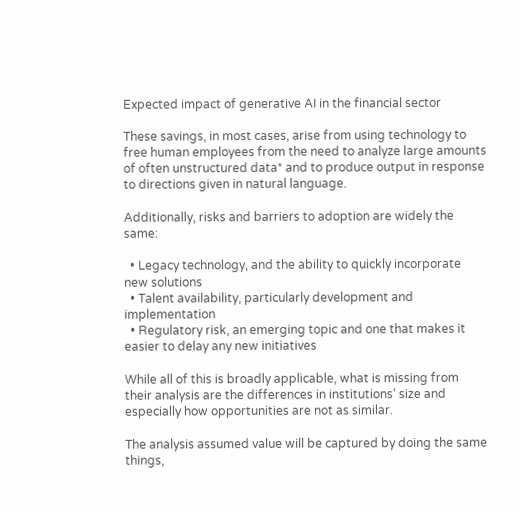Expected impact of generative AI in the financial sector

These savings, in most cases, arise from using technology to free human employees from the need to analyze large amounts of often unstructured data* and to produce output in response to directions given in natural language.

Additionally, risks and barriers to adoption are widely the same:

  • Legacy technology, and the ability to quickly incorporate new solutions
  • Talent availability, particularly development and implementation
  • Regulatory risk, an emerging topic and one that makes it easier to delay any new initiatives

While all of this is broadly applicable, what is missing from their analysis are the differences in institutions’ size and especially how opportunities are not as similar.

The analysis assumed value will be captured by doing the same things,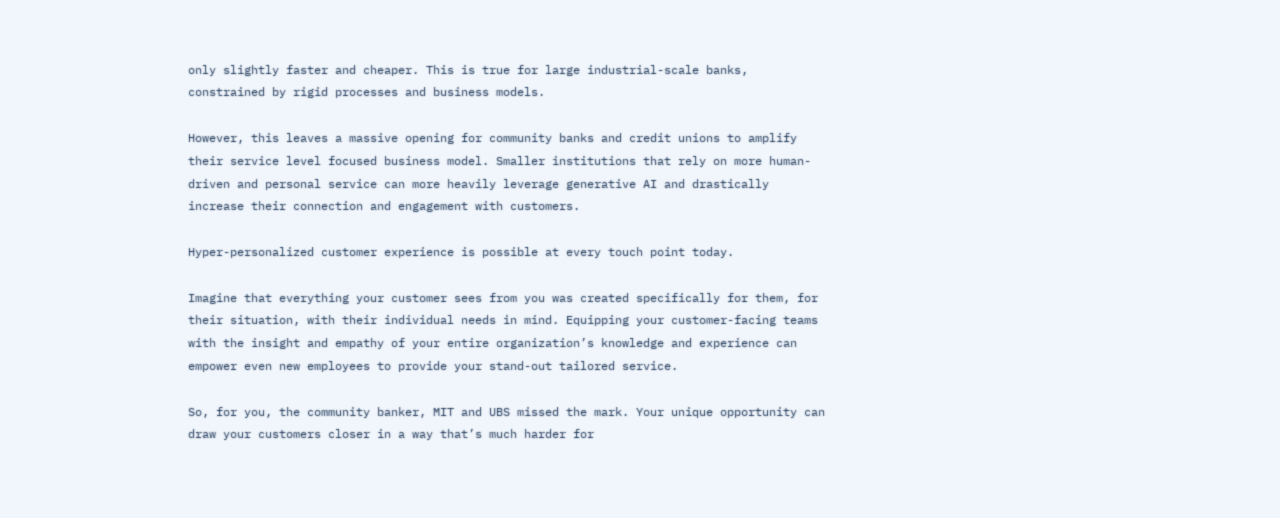only slightly faster and cheaper. This is true for large industrial-scale banks, constrained by rigid processes and business models.

However, this leaves a massive opening for community banks and credit unions to amplify their service level focused business model. Smaller institutions that rely on more human-driven and personal service can more heavily leverage generative AI and drastically increase their connection and engagement with customers.

Hyper-personalized customer experience is possible at every touch point today.

Imagine that everything your customer sees from you was created specifically for them, for their situation, with their individual needs in mind. Equipping your customer-facing teams with the insight and empathy of your entire organization’s knowledge and experience can empower even new employees to provide your stand-out tailored service.

So, for you, the community banker, MIT and UBS missed the mark. Your unique opportunity can draw your customers closer in a way that’s much harder for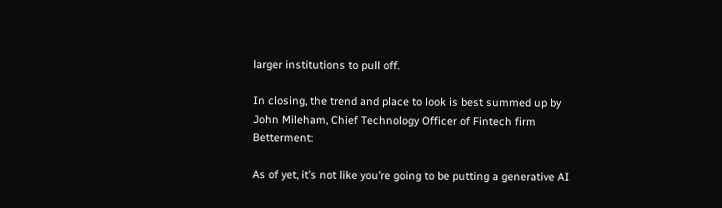larger institutions to pull off.

In closing, the trend and place to look is best summed up by John Mileham, Chief Technology Officer of Fintech firm Betterment:

As of yet, it’s not like you’re going to be putting a generative AI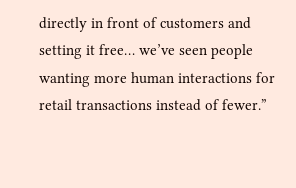directly in front of customers and setting it free… we’ve seen people wanting more human interactions for retail transactions instead of fewer.”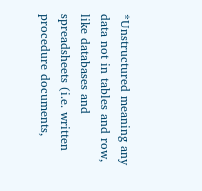*Unstructured meaning any data not in tables and row, like databases and spreadsheets (i.e. written procedure documents,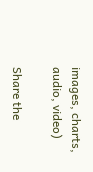images, charts, audio, video)

Share the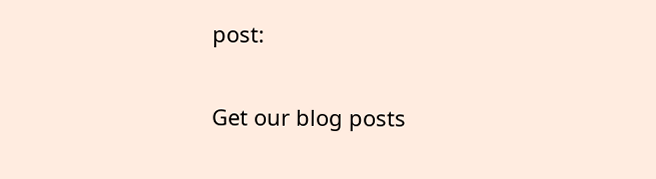post:

Get our blog posts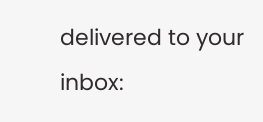delivered to your inbox: